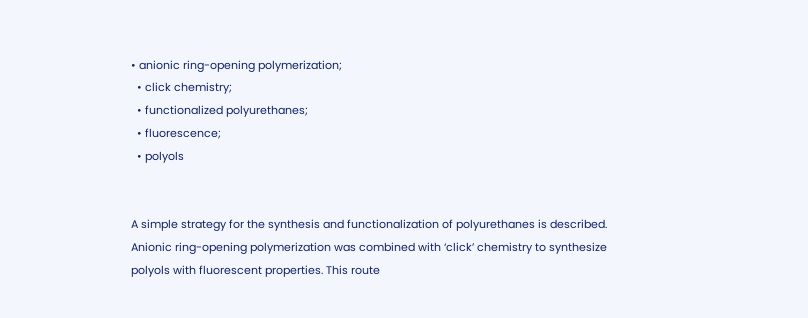• anionic ring-opening polymerization;
  • click chemistry;
  • functionalized polyurethanes;
  • fluorescence;
  • polyols


A simple strategy for the synthesis and functionalization of polyurethanes is described. Anionic ring-opening polymerization was combined with ‘click’ chemistry to synthesize polyols with fluorescent properties. This route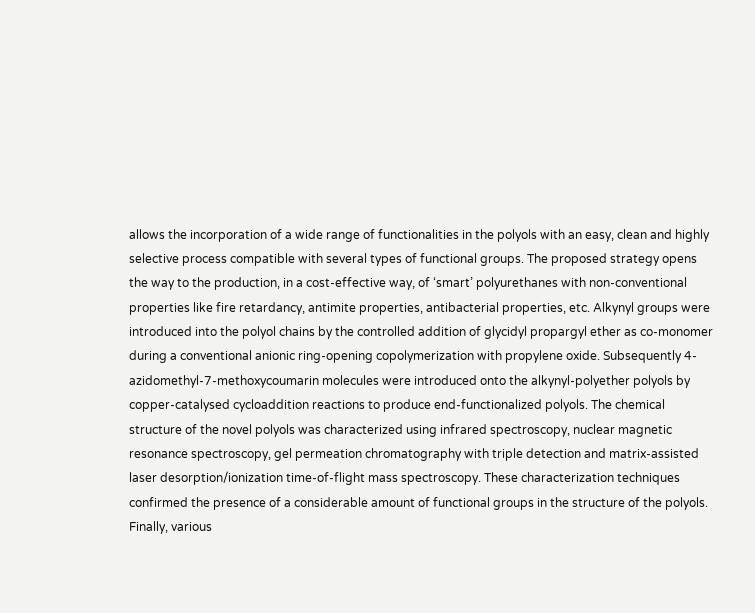allows the incorporation of a wide range of functionalities in the polyols with an easy, clean and highly selective process compatible with several types of functional groups. The proposed strategy opens the way to the production, in a cost-effective way, of ‘smart’ polyurethanes with non-conventional properties like fire retardancy, antimite properties, antibacterial properties, etc. Alkynyl groups were introduced into the polyol chains by the controlled addition of glycidyl propargyl ether as co-monomer during a conventional anionic ring-opening copolymerization with propylene oxide. Subsequently 4-azidomethyl-7-methoxycoumarin molecules were introduced onto the alkynyl-polyether polyols by copper-catalysed cycloaddition reactions to produce end-functionalized polyols. The chemical structure of the novel polyols was characterized using infrared spectroscopy, nuclear magnetic resonance spectroscopy, gel permeation chromatography with triple detection and matrix-assisted laser desorption/ionization time-of-flight mass spectroscopy. These characterization techniques confirmed the presence of a considerable amount of functional groups in the structure of the polyols. Finally, various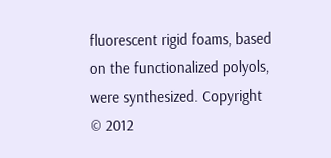fluorescent rigid foams, based on the functionalized polyols, were synthesized. Copyright © 2012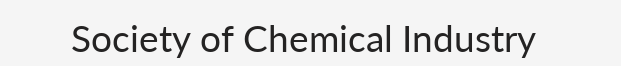Society of Chemical Industry